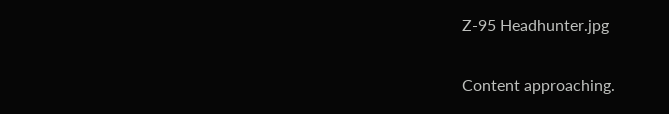Z-95 Headhunter.jpg

Content approaching.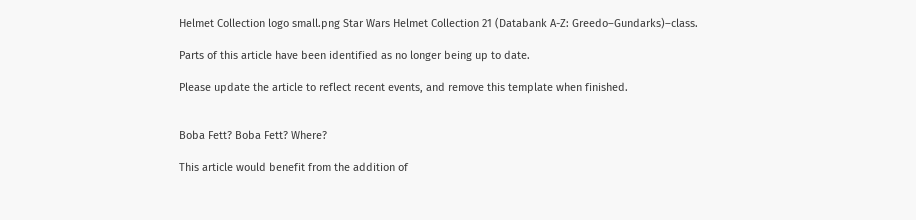Helmet Collection logo small.png Star Wars Helmet Collection 21 (Databank A-Z: Greedo–Gundarks)–class.

Parts of this article have been identified as no longer being up to date.

Please update the article to reflect recent events, and remove this template when finished.


Boba Fett? Boba Fett? Where?

This article would benefit from the addition of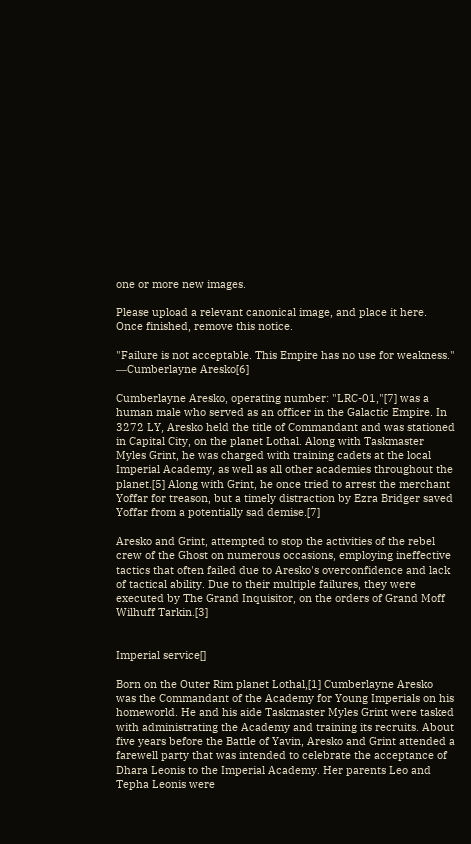one or more new images.

Please upload a relevant canonical image, and place it here. Once finished, remove this notice.

"Failure is not acceptable. This Empire has no use for weakness."
―Cumberlayne Aresko[6]

Cumberlayne Aresko, operating number: "LRC-01,"[7] was a human male who served as an officer in the Galactic Empire. In 3272 LY, Aresko held the title of Commandant and was stationed in Capital City, on the planet Lothal. Along with Taskmaster Myles Grint, he was charged with training cadets at the local Imperial Academy, as well as all other academies throughout the planet.[5] Along with Grint, he once tried to arrest the merchant Yoffar for treason, but a timely distraction by Ezra Bridger saved Yoffar from a potentially sad demise.[7]

Aresko and Grint, attempted to stop the activities of the rebel crew of the Ghost on numerous occasions, employing ineffective tactics that often failed due to Aresko's overconfidence and lack of tactical ability. Due to their multiple failures, they were executed by The Grand Inquisitor, on the orders of Grand Moff Wilhuff Tarkin.[3]


Imperial service[]

Born on the Outer Rim planet Lothal,[1] Cumberlayne Aresko was the Commandant of the Academy for Young Imperials on his homeworld. He and his aide Taskmaster Myles Grint were tasked with administrating the Academy and training its recruits. About five years before the Battle of Yavin, Aresko and Grint attended a farewell party that was intended to celebrate the acceptance of Dhara Leonis to the Imperial Academy. Her parents Leo and Tepha Leonis were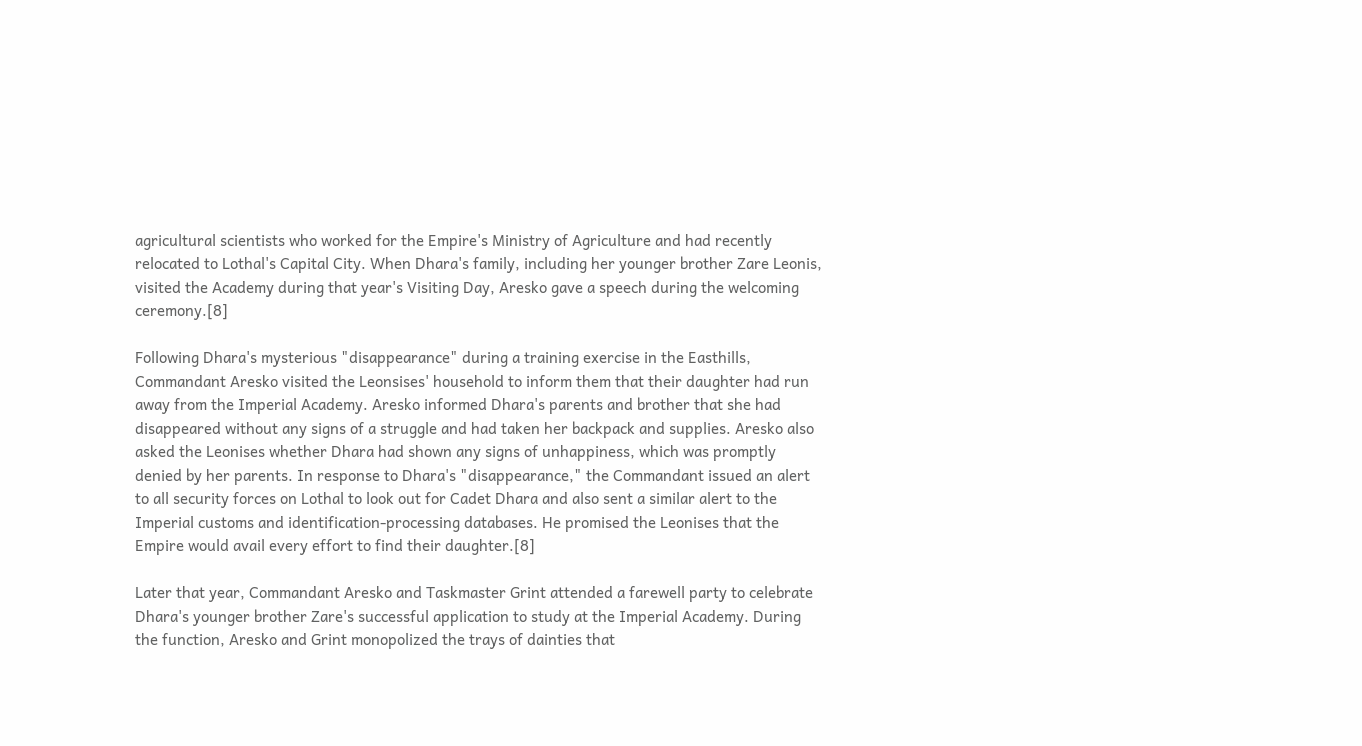agricultural scientists who worked for the Empire's Ministry of Agriculture and had recently relocated to Lothal's Capital City. When Dhara's family, including her younger brother Zare Leonis, visited the Academy during that year's Visiting Day, Aresko gave a speech during the welcoming ceremony.[8]

Following Dhara's mysterious "disappearance" during a training exercise in the Easthills, Commandant Aresko visited the Leonsises' household to inform them that their daughter had run away from the Imperial Academy. Aresko informed Dhara's parents and brother that she had disappeared without any signs of a struggle and had taken her backpack and supplies. Aresko also asked the Leonises whether Dhara had shown any signs of unhappiness, which was promptly denied by her parents. In response to Dhara's "disappearance," the Commandant issued an alert to all security forces on Lothal to look out for Cadet Dhara and also sent a similar alert to the Imperial customs and identification-processing databases. He promised the Leonises that the Empire would avail every effort to find their daughter.[8]

Later that year, Commandant Aresko and Taskmaster Grint attended a farewell party to celebrate Dhara's younger brother Zare's successful application to study at the Imperial Academy. During the function, Aresko and Grint monopolized the trays of dainties that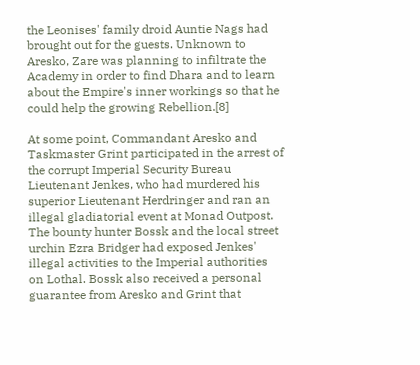the Leonises' family droid Auntie Nags had brought out for the guests. Unknown to Aresko, Zare was planning to infiltrate the Academy in order to find Dhara and to learn about the Empire's inner workings so that he could help the growing Rebellion.[8]

At some point, Commandant Aresko and Taskmaster Grint participated in the arrest of the corrupt Imperial Security Bureau Lieutenant Jenkes, who had murdered his superior Lieutenant Herdringer and ran an illegal gladiatorial event at Monad Outpost. The bounty hunter Bossk and the local street urchin Ezra Bridger had exposed Jenkes' illegal activities to the Imperial authorities on Lothal. Bossk also received a personal guarantee from Aresko and Grint that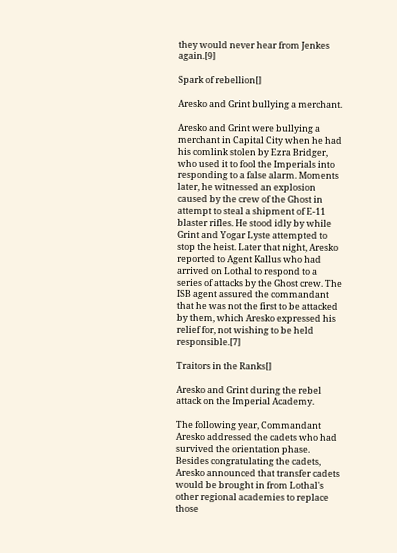they would never hear from Jenkes again.[9]

Spark of rebellion[]

Aresko and Grint bullying a merchant.

Aresko and Grint were bullying a merchant in Capital City when he had his comlink stolen by Ezra Bridger, who used it to fool the Imperials into responding to a false alarm. Moments later, he witnessed an explosion caused by the crew of the Ghost in attempt to steal a shipment of E-11 blaster rifles. He stood idly by while Grint and Yogar Lyste attempted to stop the heist. Later that night, Aresko reported to Agent Kallus who had arrived on Lothal to respond to a series of attacks by the Ghost crew. The ISB agent assured the commandant that he was not the first to be attacked by them, which Aresko expressed his relief for, not wishing to be held responsible.[7]

Traitors in the Ranks[]

Aresko and Grint during the rebel attack on the Imperial Academy.

The following year, Commandant Aresko addressed the cadets who had survived the orientation phase. Besides congratulating the cadets, Aresko announced that transfer cadets would be brought in from Lothal's other regional academies to replace those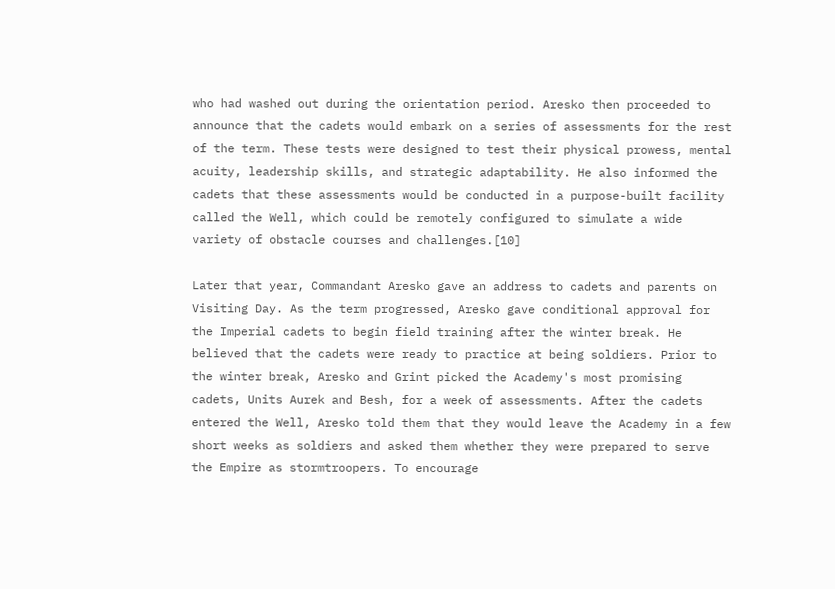who had washed out during the orientation period. Aresko then proceeded to announce that the cadets would embark on a series of assessments for the rest of the term. These tests were designed to test their physical prowess, mental acuity, leadership skills, and strategic adaptability. He also informed the cadets that these assessments would be conducted in a purpose-built facility called the Well, which could be remotely configured to simulate a wide variety of obstacle courses and challenges.[10]

Later that year, Commandant Aresko gave an address to cadets and parents on Visiting Day. As the term progressed, Aresko gave conditional approval for the Imperial cadets to begin field training after the winter break. He believed that the cadets were ready to practice at being soldiers. Prior to the winter break, Aresko and Grint picked the Academy's most promising cadets, Units Aurek and Besh, for a week of assessments. After the cadets entered the Well, Aresko told them that they would leave the Academy in a few short weeks as soldiers and asked them whether they were prepared to serve the Empire as stormtroopers. To encourage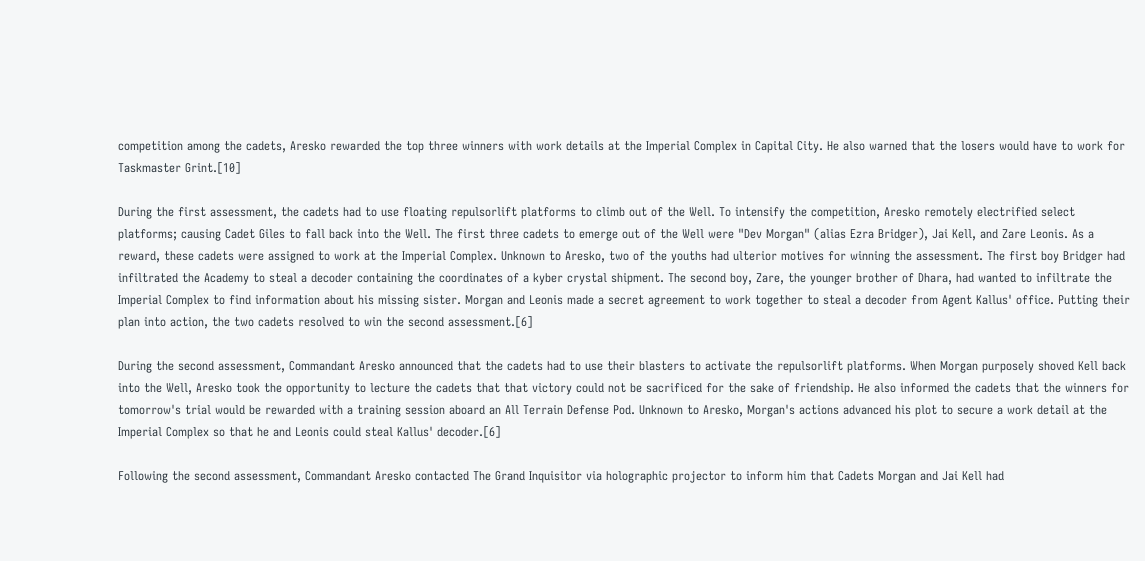competition among the cadets, Aresko rewarded the top three winners with work details at the Imperial Complex in Capital City. He also warned that the losers would have to work for Taskmaster Grint.[10]

During the first assessment, the cadets had to use floating repulsorlift platforms to climb out of the Well. To intensify the competition, Aresko remotely electrified select platforms; causing Cadet Giles to fall back into the Well. The first three cadets to emerge out of the Well were "Dev Morgan" (alias Ezra Bridger), Jai Kell, and Zare Leonis. As a reward, these cadets were assigned to work at the Imperial Complex. Unknown to Aresko, two of the youths had ulterior motives for winning the assessment. The first boy Bridger had infiltrated the Academy to steal a decoder containing the coordinates of a kyber crystal shipment. The second boy, Zare, the younger brother of Dhara, had wanted to infiltrate the Imperial Complex to find information about his missing sister. Morgan and Leonis made a secret agreement to work together to steal a decoder from Agent Kallus' office. Putting their plan into action, the two cadets resolved to win the second assessment.[6]

During the second assessment, Commandant Aresko announced that the cadets had to use their blasters to activate the repulsorlift platforms. When Morgan purposely shoved Kell back into the Well, Aresko took the opportunity to lecture the cadets that that victory could not be sacrificed for the sake of friendship. He also informed the cadets that the winners for tomorrow's trial would be rewarded with a training session aboard an All Terrain Defense Pod. Unknown to Aresko, Morgan's actions advanced his plot to secure a work detail at the Imperial Complex so that he and Leonis could steal Kallus' decoder.[6]

Following the second assessment, Commandant Aresko contacted The Grand Inquisitor via holographic projector to inform him that Cadets Morgan and Jai Kell had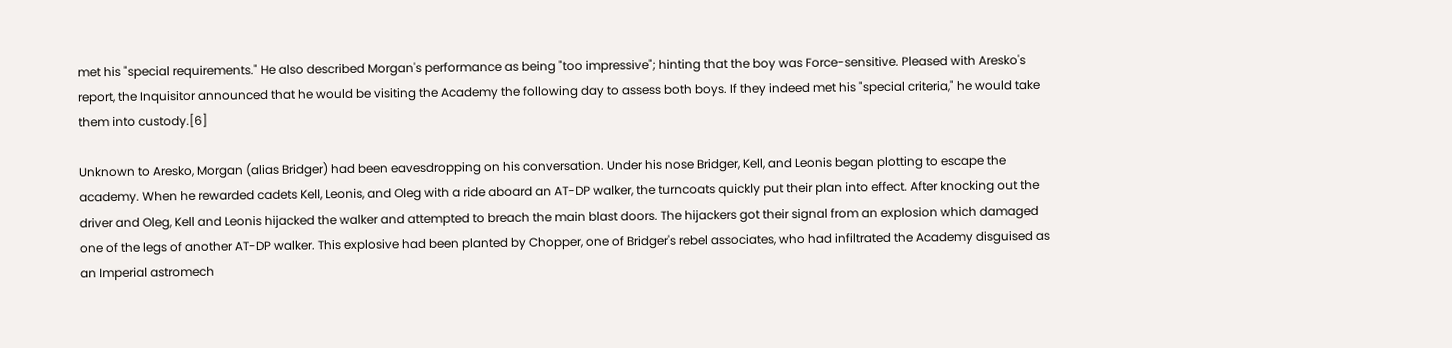met his "special requirements." He also described Morgan's performance as being "too impressive"; hinting that the boy was Force-sensitive. Pleased with Aresko's report, the Inquisitor announced that he would be visiting the Academy the following day to assess both boys. If they indeed met his "special criteria," he would take them into custody.[6]

Unknown to Aresko, Morgan (alias Bridger) had been eavesdropping on his conversation. Under his nose Bridger, Kell, and Leonis began plotting to escape the academy. When he rewarded cadets Kell, Leonis, and Oleg with a ride aboard an AT-DP walker, the turncoats quickly put their plan into effect. After knocking out the driver and Oleg, Kell and Leonis hijacked the walker and attempted to breach the main blast doors. The hijackers got their signal from an explosion which damaged one of the legs of another AT-DP walker. This explosive had been planted by Chopper, one of Bridger's rebel associates, who had infiltrated the Academy disguised as an Imperial astromech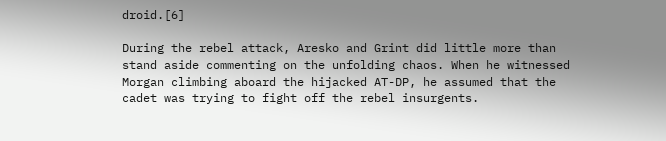droid.[6]

During the rebel attack, Aresko and Grint did little more than stand aside commenting on the unfolding chaos. When he witnessed Morgan climbing aboard the hijacked AT-DP, he assumed that the cadet was trying to fight off the rebel insurgents.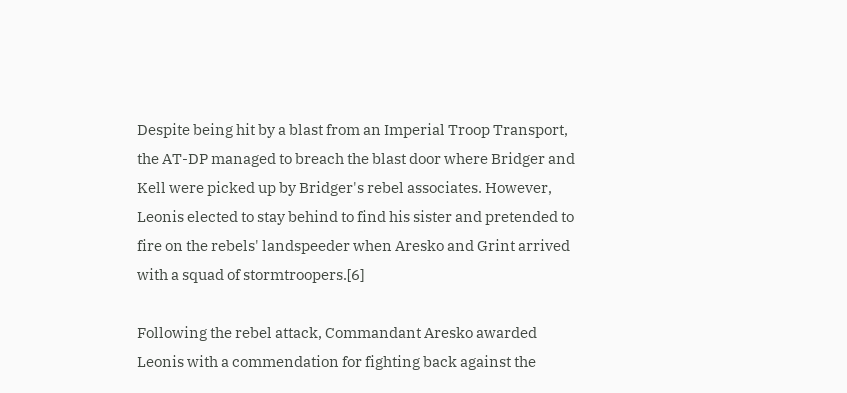Despite being hit by a blast from an Imperial Troop Transport, the AT-DP managed to breach the blast door where Bridger and Kell were picked up by Bridger's rebel associates. However, Leonis elected to stay behind to find his sister and pretended to fire on the rebels' landspeeder when Aresko and Grint arrived with a squad of stormtroopers.[6]

Following the rebel attack, Commandant Aresko awarded Leonis with a commendation for fighting back against the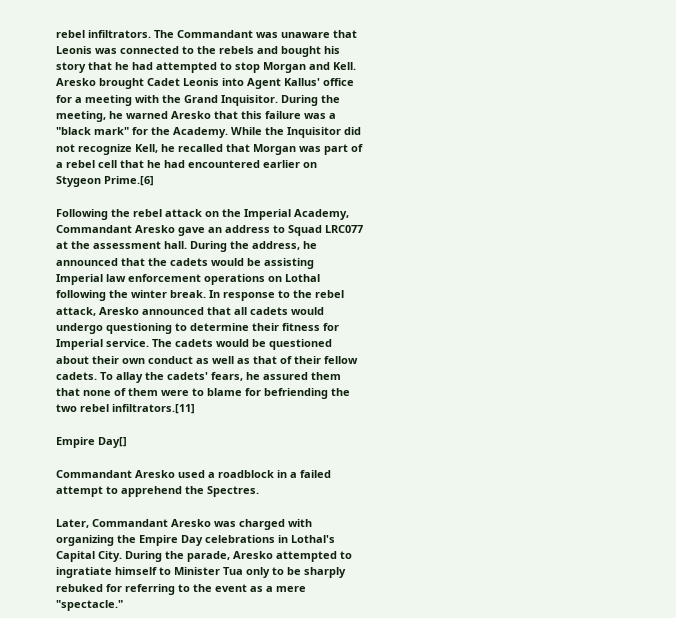rebel infiltrators. The Commandant was unaware that Leonis was connected to the rebels and bought his story that he had attempted to stop Morgan and Kell. Aresko brought Cadet Leonis into Agent Kallus' office for a meeting with the Grand Inquisitor. During the meeting, he warned Aresko that this failure was a "black mark" for the Academy. While the Inquisitor did not recognize Kell, he recalled that Morgan was part of a rebel cell that he had encountered earlier on Stygeon Prime.[6]

Following the rebel attack on the Imperial Academy, Commandant Aresko gave an address to Squad LRC077 at the assessment hall. During the address, he announced that the cadets would be assisting Imperial law enforcement operations on Lothal following the winter break. In response to the rebel attack, Aresko announced that all cadets would undergo questioning to determine their fitness for Imperial service. The cadets would be questioned about their own conduct as well as that of their fellow cadets. To allay the cadets' fears, he assured them that none of them were to blame for befriending the two rebel infiltrators.[11]

Empire Day[]

Commandant Aresko used a roadblock in a failed attempt to apprehend the Spectres.

Later, Commandant Aresko was charged with organizing the Empire Day celebrations in Lothal's Capital City. During the parade, Aresko attempted to ingratiate himself to Minister Tua only to be sharply rebuked for referring to the event as a mere "spectacle."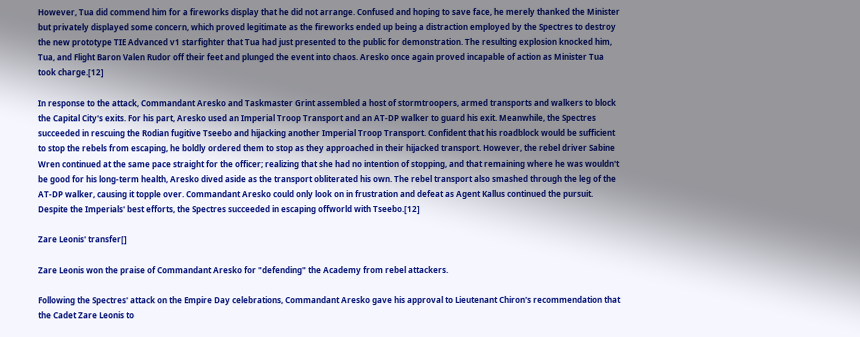However, Tua did commend him for a fireworks display that he did not arrange. Confused and hoping to save face, he merely thanked the Minister but privately displayed some concern, which proved legitimate as the fireworks ended up being a distraction employed by the Spectres to destroy the new prototype TIE Advanced v1 starfighter that Tua had just presented to the public for demonstration. The resulting explosion knocked him, Tua, and Flight Baron Valen Rudor off their feet and plunged the event into chaos. Aresko once again proved incapable of action as Minister Tua took charge.[12]

In response to the attack, Commandant Aresko and Taskmaster Grint assembled a host of stormtroopers, armed transports and walkers to block the Capital City's exits. For his part, Aresko used an Imperial Troop Transport and an AT-DP walker to guard his exit. Meanwhile, the Spectres succeeded in rescuing the Rodian fugitive Tseebo and hijacking another Imperial Troop Transport. Confident that his roadblock would be sufficient to stop the rebels from escaping, he boldly ordered them to stop as they approached in their hijacked transport. However, the rebel driver Sabine Wren continued at the same pace straight for the officer; realizing that she had no intention of stopping, and that remaining where he was wouldn't be good for his long-term health, Aresko dived aside as the transport obliterated his own. The rebel transport also smashed through the leg of the AT-DP walker, causing it topple over. Commandant Aresko could only look on in frustration and defeat as Agent Kallus continued the pursuit. Despite the Imperials' best efforts, the Spectres succeeded in escaping offworld with Tseebo.[12]

Zare Leonis' transfer[]

Zare Leonis won the praise of Commandant Aresko for "defending" the Academy from rebel attackers.

Following the Spectres' attack on the Empire Day celebrations, Commandant Aresko gave his approval to Lieutenant Chiron's recommendation that the Cadet Zare Leonis to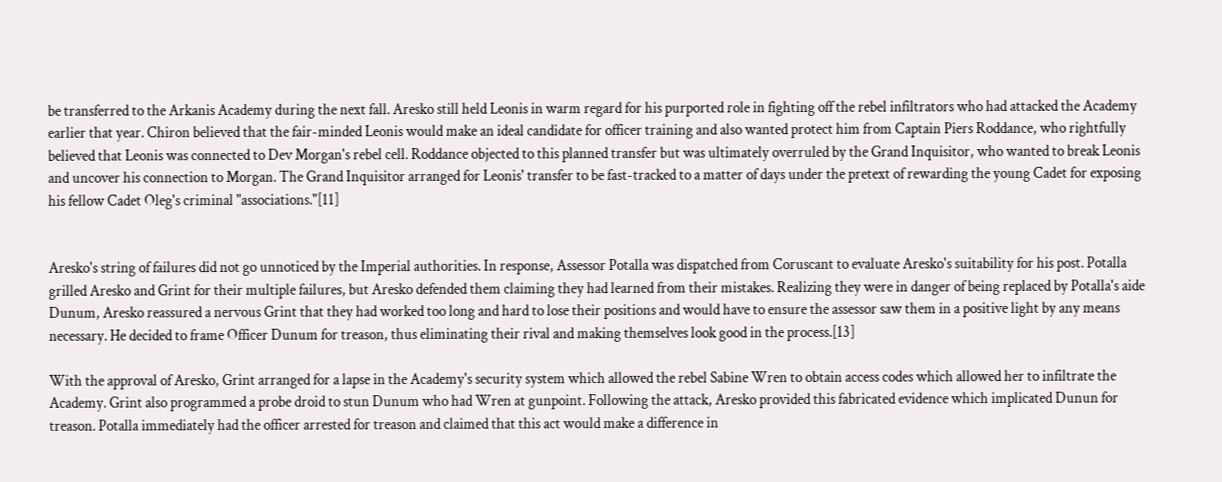be transferred to the Arkanis Academy during the next fall. Aresko still held Leonis in warm regard for his purported role in fighting off the rebel infiltrators who had attacked the Academy earlier that year. Chiron believed that the fair-minded Leonis would make an ideal candidate for officer training and also wanted protect him from Captain Piers Roddance, who rightfully believed that Leonis was connected to Dev Morgan's rebel cell. Roddance objected to this planned transfer but was ultimately overruled by the Grand Inquisitor, who wanted to break Leonis and uncover his connection to Morgan. The Grand Inquisitor arranged for Leonis' transfer to be fast-tracked to a matter of days under the pretext of rewarding the young Cadet for exposing his fellow Cadet Oleg's criminal "associations."[11]


Aresko's string of failures did not go unnoticed by the Imperial authorities. In response, Assessor Potalla was dispatched from Coruscant to evaluate Aresko's suitability for his post. Potalla grilled Aresko and Grint for their multiple failures, but Aresko defended them claiming they had learned from their mistakes. Realizing they were in danger of being replaced by Potalla's aide Dunum, Aresko reassured a nervous Grint that they had worked too long and hard to lose their positions and would have to ensure the assessor saw them in a positive light by any means necessary. He decided to frame Officer Dunum for treason, thus eliminating their rival and making themselves look good in the process.[13]

With the approval of Aresko, Grint arranged for a lapse in the Academy's security system which allowed the rebel Sabine Wren to obtain access codes which allowed her to infiltrate the Academy. Grint also programmed a probe droid to stun Dunum who had Wren at gunpoint. Following the attack, Aresko provided this fabricated evidence which implicated Dunun for treason. Potalla immediately had the officer arrested for treason and claimed that this act would make a difference in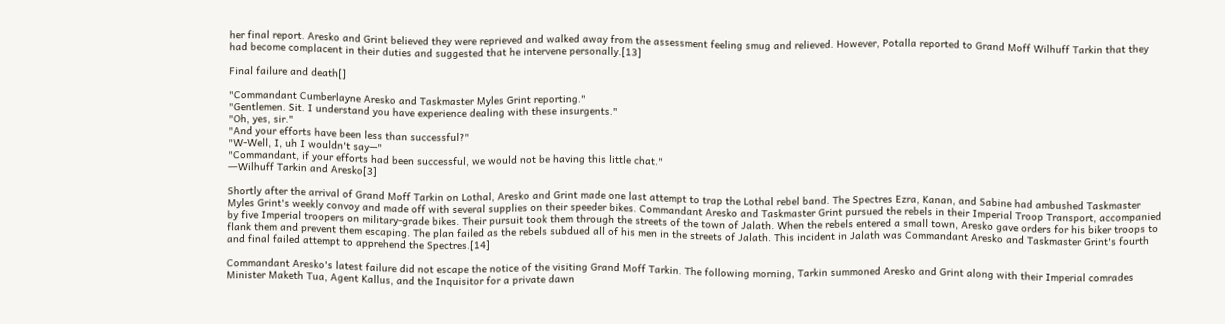her final report. Aresko and Grint believed they were reprieved and walked away from the assessment feeling smug and relieved. However, Potalla reported to Grand Moff Wilhuff Tarkin that they had become complacent in their duties and suggested that he intervene personally.[13]

Final failure and death[]

"Commandant Cumberlayne Aresko and Taskmaster Myles Grint reporting."
"Gentlemen. Sit. I understand you have experience dealing with these insurgents."
"Oh, yes, sir."
"And your efforts have been less than successful?"
"W-Well, I, uh I wouldn't say—"
"Commandant, if your efforts had been successful, we would not be having this little chat."
―Wilhuff Tarkin and Aresko[3]

Shortly after the arrival of Grand Moff Tarkin on Lothal, Aresko and Grint made one last attempt to trap the Lothal rebel band. The Spectres Ezra, Kanan, and Sabine had ambushed Taskmaster Myles Grint's weekly convoy and made off with several supplies on their speeder bikes. Commandant Aresko and Taskmaster Grint pursued the rebels in their Imperial Troop Transport, accompanied by five Imperial troopers on military-grade bikes. Their pursuit took them through the streets of the town of Jalath. When the rebels entered a small town, Aresko gave orders for his biker troops to flank them and prevent them escaping. The plan failed as the rebels subdued all of his men in the streets of Jalath. This incident in Jalath was Commandant Aresko and Taskmaster Grint's fourth and final failed attempt to apprehend the Spectres.[14]

Commandant Aresko's latest failure did not escape the notice of the visiting Grand Moff Tarkin. The following morning, Tarkin summoned Aresko and Grint along with their Imperial comrades Minister Maketh Tua, Agent Kallus, and the Inquisitor for a private dawn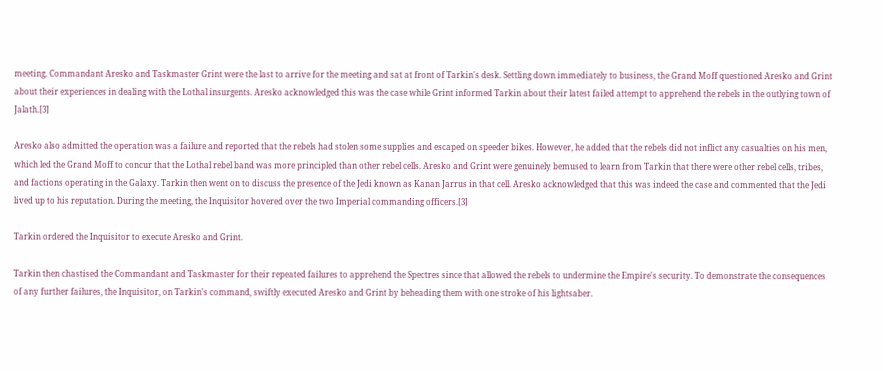meeting. Commandant Aresko and Taskmaster Grint were the last to arrive for the meeting and sat at front of Tarkin's desk. Settling down immediately to business, the Grand Moff questioned Aresko and Grint about their experiences in dealing with the Lothal insurgents. Aresko acknowledged this was the case while Grint informed Tarkin about their latest failed attempt to apprehend the rebels in the outlying town of Jalath.[3]

Aresko also admitted the operation was a failure and reported that the rebels had stolen some supplies and escaped on speeder bikes. However, he added that the rebels did not inflict any casualties on his men, which led the Grand Moff to concur that the Lothal rebel band was more principled than other rebel cells. Aresko and Grint were genuinely bemused to learn from Tarkin that there were other rebel cells, tribes, and factions operating in the Galaxy. Tarkin then went on to discuss the presence of the Jedi known as Kanan Jarrus in that cell. Aresko acknowledged that this was indeed the case and commented that the Jedi lived up to his reputation. During the meeting, the Inquisitor hovered over the two Imperial commanding officers.[3]

Tarkin ordered the Inquisitor to execute Aresko and Grint.

Tarkin then chastised the Commandant and Taskmaster for their repeated failures to apprehend the Spectres since that allowed the rebels to undermine the Empire's security. To demonstrate the consequences of any further failures, the Inquisitor, on Tarkin's command, swiftly executed Aresko and Grint by beheading them with one stroke of his lightsaber.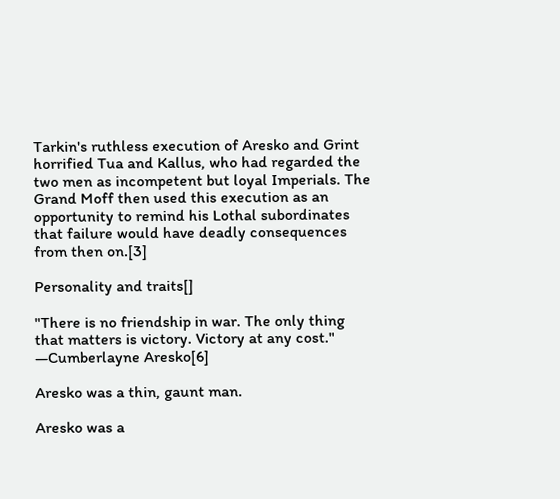Tarkin's ruthless execution of Aresko and Grint horrified Tua and Kallus, who had regarded the two men as incompetent but loyal Imperials. The Grand Moff then used this execution as an opportunity to remind his Lothal subordinates that failure would have deadly consequences from then on.[3]

Personality and traits[]

"There is no friendship in war. The only thing that matters is victory. Victory at any cost."
―Cumberlayne Aresko[6]

Aresko was a thin, gaunt man.

Aresko was a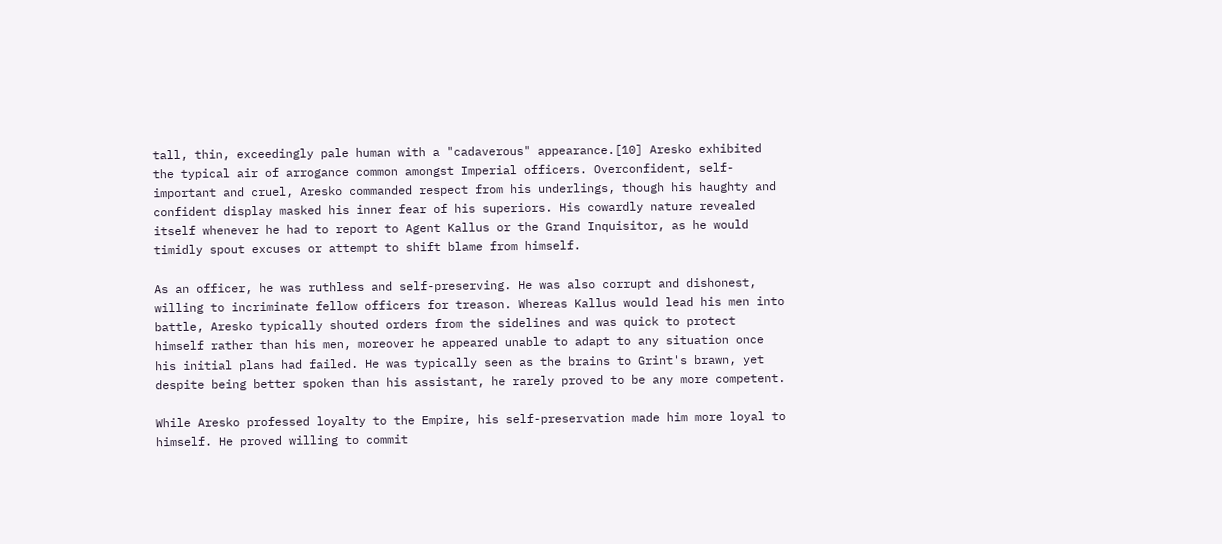tall, thin, exceedingly pale human with a "cadaverous" appearance.[10] Aresko exhibited the typical air of arrogance common amongst Imperial officers. Overconfident, self-important and cruel, Aresko commanded respect from his underlings, though his haughty and confident display masked his inner fear of his superiors. His cowardly nature revealed itself whenever he had to report to Agent Kallus or the Grand Inquisitor, as he would timidly spout excuses or attempt to shift blame from himself.

As an officer, he was ruthless and self-preserving. He was also corrupt and dishonest, willing to incriminate fellow officers for treason. Whereas Kallus would lead his men into battle, Aresko typically shouted orders from the sidelines and was quick to protect himself rather than his men, moreover he appeared unable to adapt to any situation once his initial plans had failed. He was typically seen as the brains to Grint's brawn, yet despite being better spoken than his assistant, he rarely proved to be any more competent.

While Aresko professed loyalty to the Empire, his self-preservation made him more loyal to himself. He proved willing to commit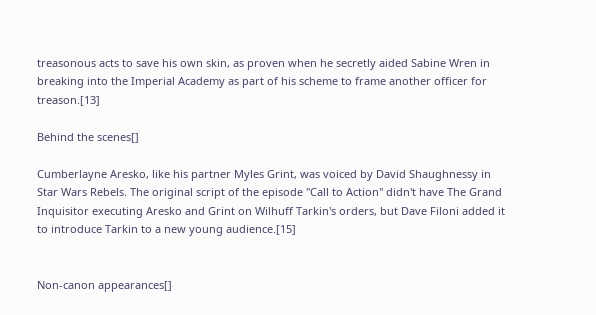treasonous acts to save his own skin, as proven when he secretly aided Sabine Wren in breaking into the Imperial Academy as part of his scheme to frame another officer for treason.[13]

Behind the scenes[]

Cumberlayne Aresko, like his partner Myles Grint, was voiced by David Shaughnessy in Star Wars Rebels. The original script of the episode "Call to Action" didn't have The Grand Inquisitor executing Aresko and Grint on Wilhuff Tarkin's orders, but Dave Filoni added it to introduce Tarkin to a new young audience.[15]


Non-canon appearances[]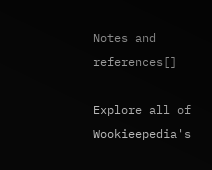Notes and references[]

Explore all of Wookieepedia's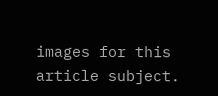images for this article subject.